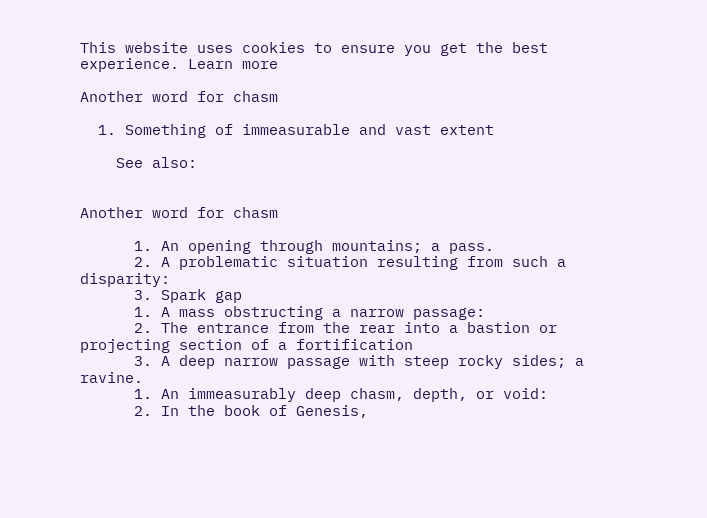This website uses cookies to ensure you get the best experience. Learn more

Another word for chasm

  1. Something of immeasurable and vast extent

    See also:


Another word for chasm

      1. An opening through mountains; a pass.
      2. A problematic situation resulting from such a disparity:
      3. Spark gap
      1. A mass obstructing a narrow passage:
      2. The entrance from the rear into a bastion or projecting section of a fortification
      3. A deep narrow passage with steep rocky sides; a ravine.
      1. An immeasurably deep chasm, depth, or void:
      2. In the book of Genesis,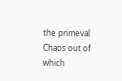the primeval Chaos out of which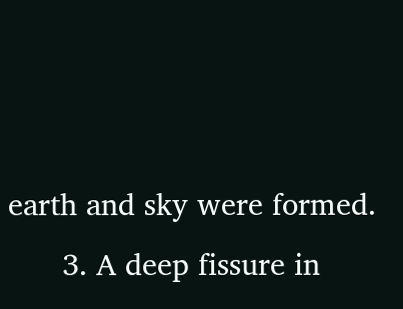earth and sky were formed.
      3. A deep fissure in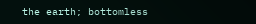the earth; bottomless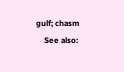gulf; chasm
    See also: